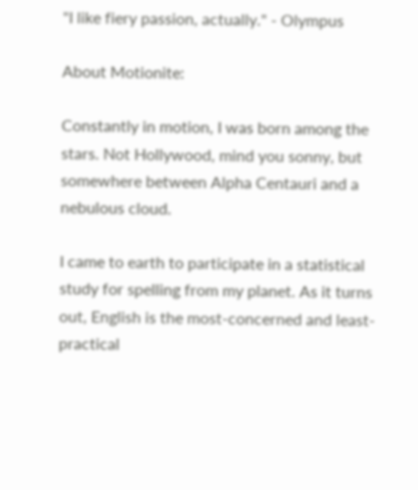"I like fiery passion, actually." - Olympus

About Motionite:

Constantly in motion, I was born among the stars. Not Hollywood, mind you sonny, but somewhere between Alpha Centauri and a nebulous cloud.

I came to earth to participate in a statistical study for spelling from my planet. As it turns out, English is the most-concerned and least-practical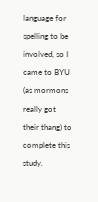language for spelling to be involved, so I came to BYU (as mormons really got their thang) to complete this study.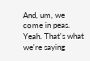And, um, we come in peas. Yeah. That's what we're saying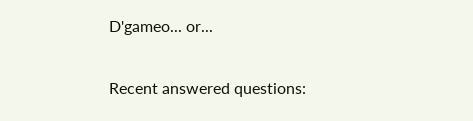D'gameo... or...


Recent answered questions: